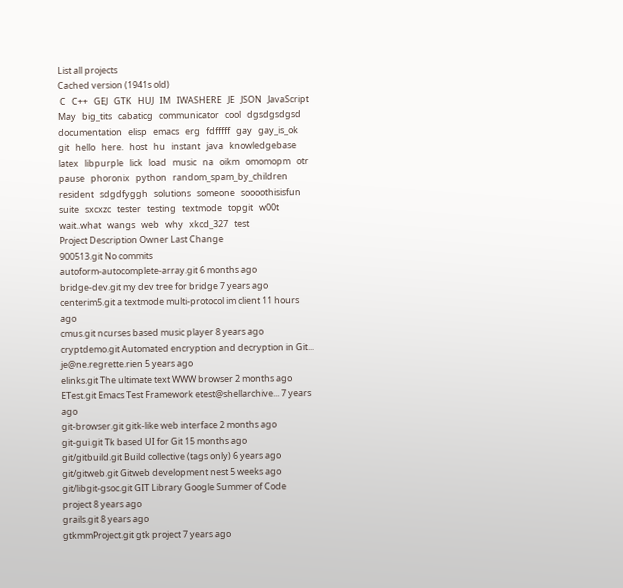List all projects
Cached version (1941s old)
 C   C++   GEJ   GTK   HUJ   IM   IWASHERE   JE   JSON   JavaScript   May   big_tits   cabaticg   communicator   cool   dgsdgsdgsd   documentation   elisp   emacs   erg   fdfffff   gay   gay_is_ok   git   hello   here.   host   hu   instant   java   knowledgebase   latex   libpurple   lick   load   music   na   oikm   omomopm   otr   pause   phoronix   python   random_spam_by_children   resident   sdgdfyggh   solutions   someone   soooothisisfun   suite   sxcxzc   tester   testing   textmode   topgit   w00t   wait..what   wangs   web   why   xkcd_327   test
Project Description Owner Last Change
900513.git No commits
autoform-autocomplete-array.git 6 months ago
bridge-dev.git my dev tree for bridge 7 years ago
centerim5.git a textmode multi-protocol im client 11 hours ago
cmus.git ncurses based music player 8 years ago
cryptdemo.git Automated encryption and decryption in Git... je@ne.regrette.rien 5 years ago
elinks.git The ultimate text WWW browser 2 months ago
ETest.git Emacs Test Framework etest@shellarchive... 7 years ago
git-browser.git gitk-like web interface 2 months ago
git-gui.git Tk based UI for Git 15 months ago
git/gitbuild.git Build collective (tags only) 6 years ago
git/gitweb.git Gitweb development nest 5 weeks ago
git/libgit-gsoc.git GIT Library Google Summer of Code project 8 years ago
grails.git 8 years ago
gtkmmProject.git gtk project 7 years ago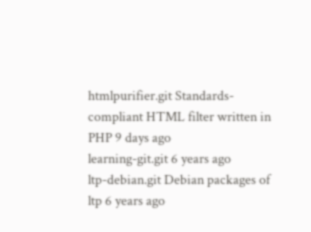htmlpurifier.git Standards-compliant HTML filter written in PHP 9 days ago
learning-git.git 6 years ago
ltp-debian.git Debian packages of ltp 6 years ago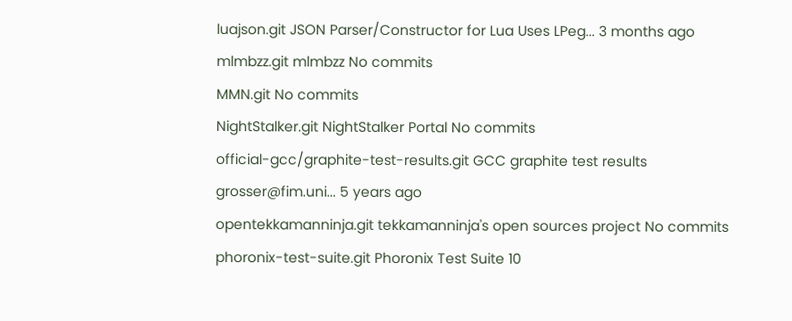luajson.git JSON Parser/Constructor for Lua Uses LPeg... 3 months ago
mlmbzz.git mlmbzz No commits
MMN.git No commits
NightStalker.git NightStalker Portal No commits
official-gcc/graphite-test-results.git GCC graphite test results grosser@fim.uni... 5 years ago
opentekkamanninja.git tekkamanninja's open sources project No commits
phoronix-test-suite.git Phoronix Test Suite 10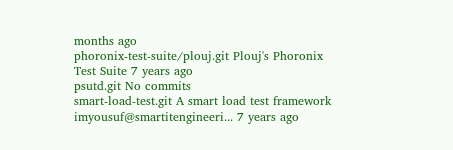months ago
phoronix-test-suite/plouj.git Plouj's Phoronix Test Suite 7 years ago
psutd.git No commits
smart-load-test.git A smart load test framework imyousuf@smartitengineeri... 7 years ago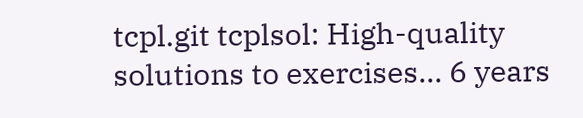tcpl.git tcplsol: High-quality solutions to exercises... 6 years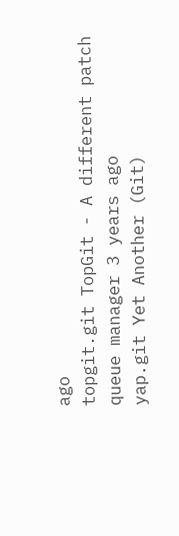ago
topgit.git TopGit - A different patch queue manager 3 years ago
yap.git Yet Another (Git)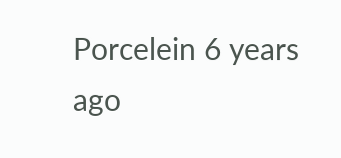Porcelein 6 years ago